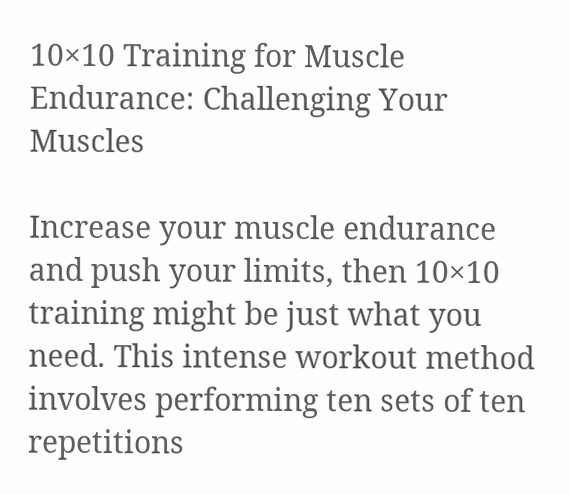10×10 Training for Muscle Endurance: Challenging Your Muscles

Increase your muscle endurance and push your limits, then 10×10 training might be just what you need. This intense workout method involves performing ten sets of ten repetitions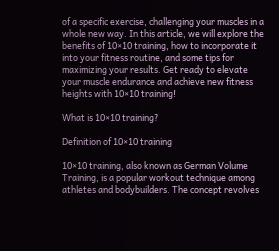of a specific exercise, challenging your muscles in a whole new way. In this article, we will explore the benefits of 10×10 training, how to incorporate it into your fitness routine, and some tips for maximizing your results. Get ready to elevate your muscle endurance and achieve new fitness heights with 10×10 training!

What is 10×10 training?

Definition of 10×10 training

10×10 training, also known as German Volume Training, is a popular workout technique among athletes and bodybuilders. The concept revolves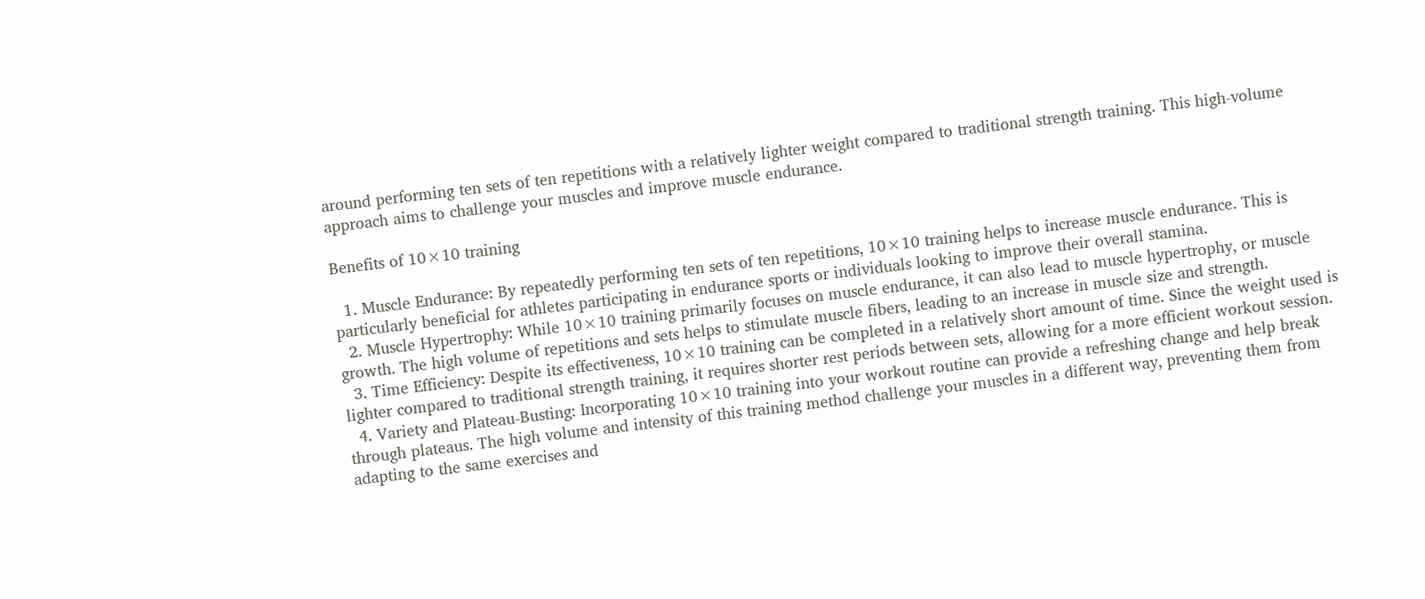around performing ten sets of ten repetitions with a relatively lighter weight compared to traditional strength training. This high-volume approach aims to challenge your muscles and improve muscle endurance.

Benefits of 10×10 training

  1. Muscle Endurance: By repeatedly performing ten sets of ten repetitions, 10×10 training helps to increase muscle endurance. This is particularly beneficial for athletes participating in endurance sports or individuals looking to improve their overall stamina.
  2. Muscle Hypertrophy: While 10×10 training primarily focuses on muscle endurance, it can also lead to muscle hypertrophy, or muscle growth. The high volume of repetitions and sets helps to stimulate muscle fibers, leading to an increase in muscle size and strength.
  3. Time Efficiency: Despite its effectiveness, 10×10 training can be completed in a relatively short amount of time. Since the weight used is lighter compared to traditional strength training, it requires shorter rest periods between sets, allowing for a more efficient workout session.
  4. Variety and Plateau-Busting: Incorporating 10×10 training into your workout routine can provide a refreshing change and help break through plateaus. The high volume and intensity of this training method challenge your muscles in a different way, preventing them from adapting to the same exercises and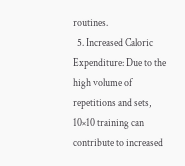routines.
  5. Increased Caloric Expenditure: Due to the high volume of repetitions and sets, 10×10 training can contribute to increased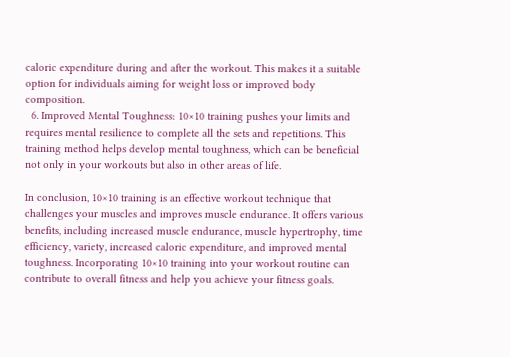caloric expenditure during and after the workout. This makes it a suitable option for individuals aiming for weight loss or improved body composition.
  6. Improved Mental Toughness: 10×10 training pushes your limits and requires mental resilience to complete all the sets and repetitions. This training method helps develop mental toughness, which can be beneficial not only in your workouts but also in other areas of life.

In conclusion, 10×10 training is an effective workout technique that challenges your muscles and improves muscle endurance. It offers various benefits, including increased muscle endurance, muscle hypertrophy, time efficiency, variety, increased caloric expenditure, and improved mental toughness. Incorporating 10×10 training into your workout routine can contribute to overall fitness and help you achieve your fitness goals.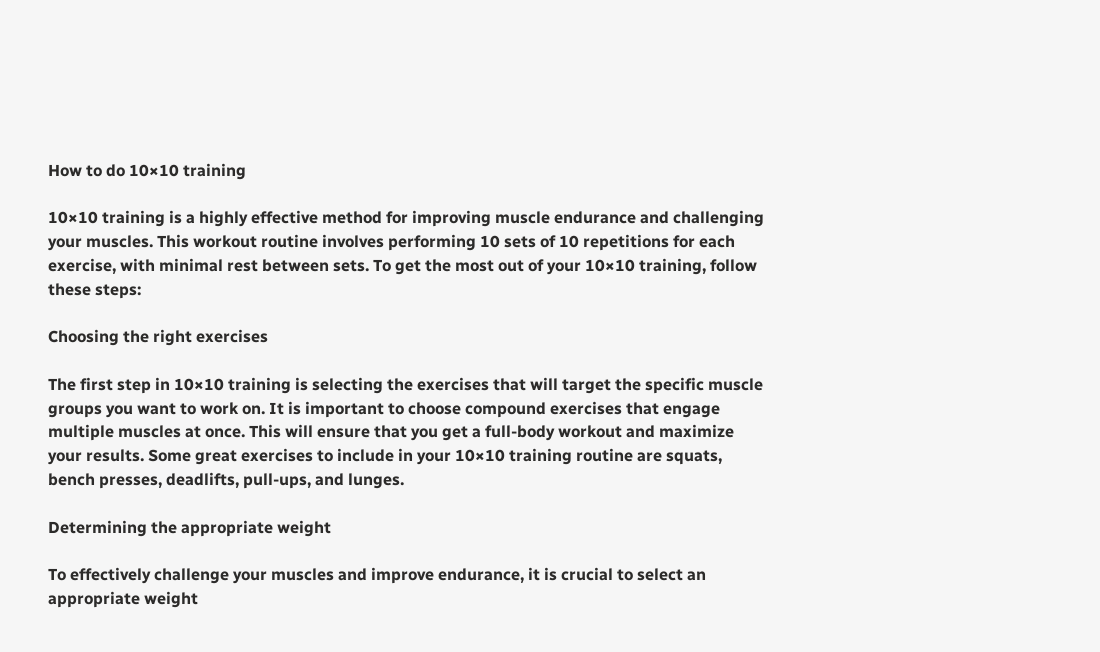How to do 10×10 training

10×10 training is a highly effective method for improving muscle endurance and challenging your muscles. This workout routine involves performing 10 sets of 10 repetitions for each exercise, with minimal rest between sets. To get the most out of your 10×10 training, follow these steps:

Choosing the right exercises

The first step in 10×10 training is selecting the exercises that will target the specific muscle groups you want to work on. It is important to choose compound exercises that engage multiple muscles at once. This will ensure that you get a full-body workout and maximize your results. Some great exercises to include in your 10×10 training routine are squats, bench presses, deadlifts, pull-ups, and lunges.

Determining the appropriate weight

To effectively challenge your muscles and improve endurance, it is crucial to select an appropriate weight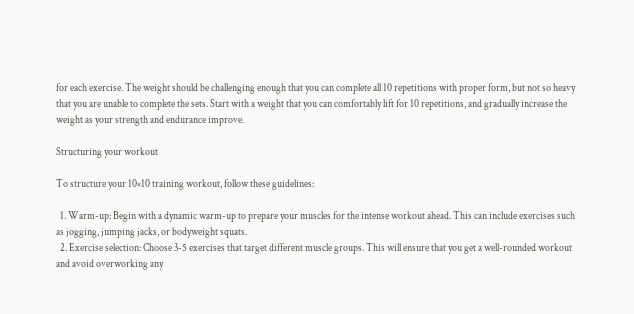for each exercise. The weight should be challenging enough that you can complete all 10 repetitions with proper form, but not so heavy that you are unable to complete the sets. Start with a weight that you can comfortably lift for 10 repetitions, and gradually increase the weight as your strength and endurance improve.

Structuring your workout

To structure your 10×10 training workout, follow these guidelines:

  1. Warm-up: Begin with a dynamic warm-up to prepare your muscles for the intense workout ahead. This can include exercises such as jogging, jumping jacks, or bodyweight squats.
  2. Exercise selection: Choose 3-5 exercises that target different muscle groups. This will ensure that you get a well-rounded workout and avoid overworking any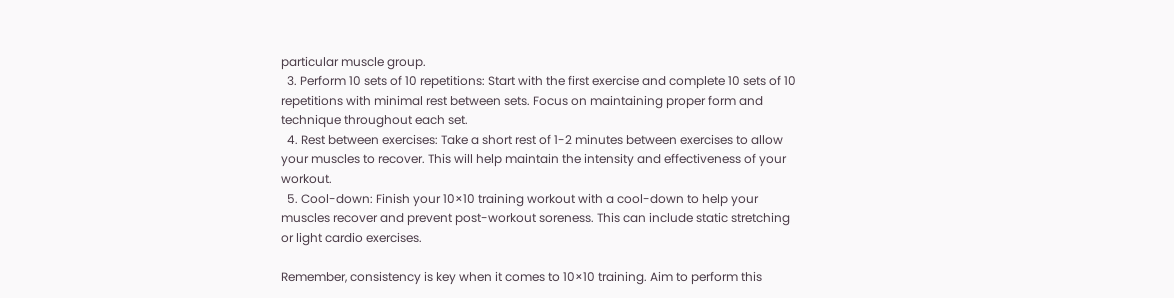particular muscle group.
  3. Perform 10 sets of 10 repetitions: Start with the first exercise and complete 10 sets of 10 repetitions with minimal rest between sets. Focus on maintaining proper form and technique throughout each set.
  4. Rest between exercises: Take a short rest of 1-2 minutes between exercises to allow your muscles to recover. This will help maintain the intensity and effectiveness of your workout.
  5. Cool-down: Finish your 10×10 training workout with a cool-down to help your muscles recover and prevent post-workout soreness. This can include static stretching or light cardio exercises.

Remember, consistency is key when it comes to 10×10 training. Aim to perform this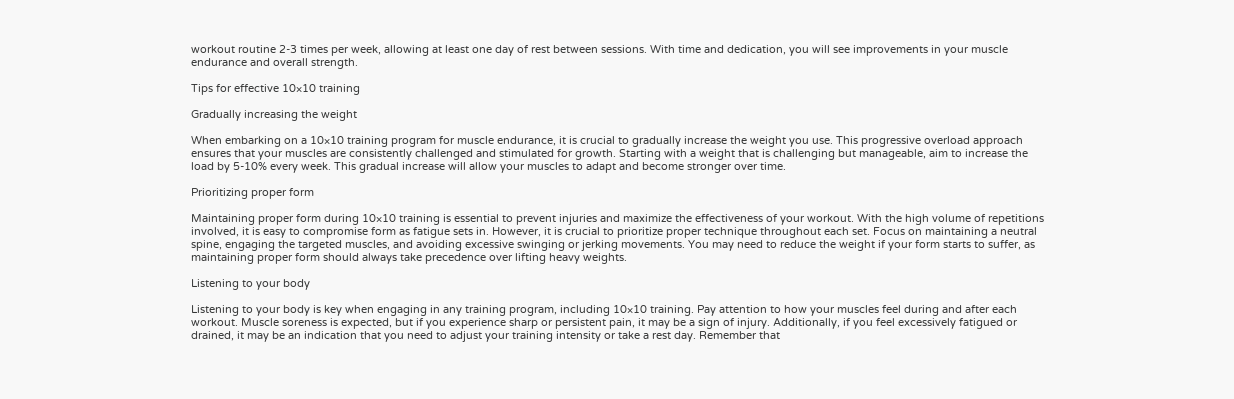workout routine 2-3 times per week, allowing at least one day of rest between sessions. With time and dedication, you will see improvements in your muscle endurance and overall strength.

Tips for effective 10×10 training

Gradually increasing the weight

When embarking on a 10×10 training program for muscle endurance, it is crucial to gradually increase the weight you use. This progressive overload approach ensures that your muscles are consistently challenged and stimulated for growth. Starting with a weight that is challenging but manageable, aim to increase the load by 5-10% every week. This gradual increase will allow your muscles to adapt and become stronger over time.

Prioritizing proper form

Maintaining proper form during 10×10 training is essential to prevent injuries and maximize the effectiveness of your workout. With the high volume of repetitions involved, it is easy to compromise form as fatigue sets in. However, it is crucial to prioritize proper technique throughout each set. Focus on maintaining a neutral spine, engaging the targeted muscles, and avoiding excessive swinging or jerking movements. You may need to reduce the weight if your form starts to suffer, as maintaining proper form should always take precedence over lifting heavy weights.

Listening to your body

Listening to your body is key when engaging in any training program, including 10×10 training. Pay attention to how your muscles feel during and after each workout. Muscle soreness is expected, but if you experience sharp or persistent pain, it may be a sign of injury. Additionally, if you feel excessively fatigued or drained, it may be an indication that you need to adjust your training intensity or take a rest day. Remember that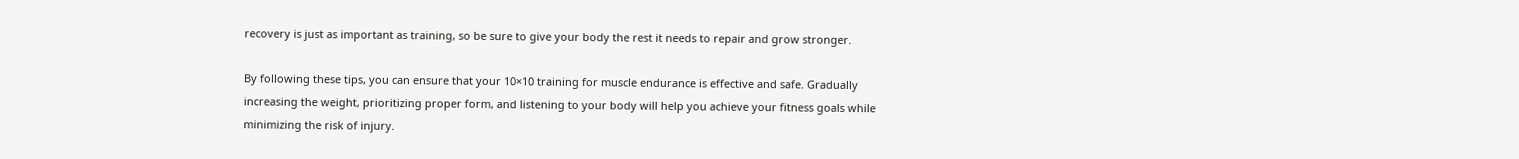recovery is just as important as training, so be sure to give your body the rest it needs to repair and grow stronger.

By following these tips, you can ensure that your 10×10 training for muscle endurance is effective and safe. Gradually increasing the weight, prioritizing proper form, and listening to your body will help you achieve your fitness goals while minimizing the risk of injury.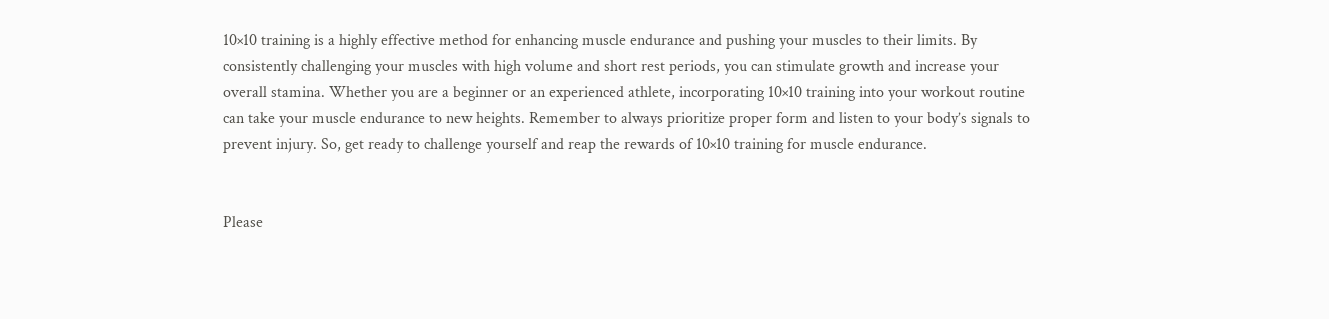10×10 training is a highly effective method for enhancing muscle endurance and pushing your muscles to their limits. By consistently challenging your muscles with high volume and short rest periods, you can stimulate growth and increase your overall stamina. Whether you are a beginner or an experienced athlete, incorporating 10×10 training into your workout routine can take your muscle endurance to new heights. Remember to always prioritize proper form and listen to your body’s signals to prevent injury. So, get ready to challenge yourself and reap the rewards of 10×10 training for muscle endurance.


Please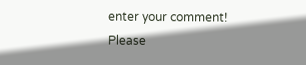enter your comment!
Please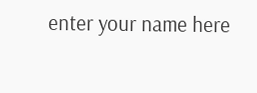enter your name here